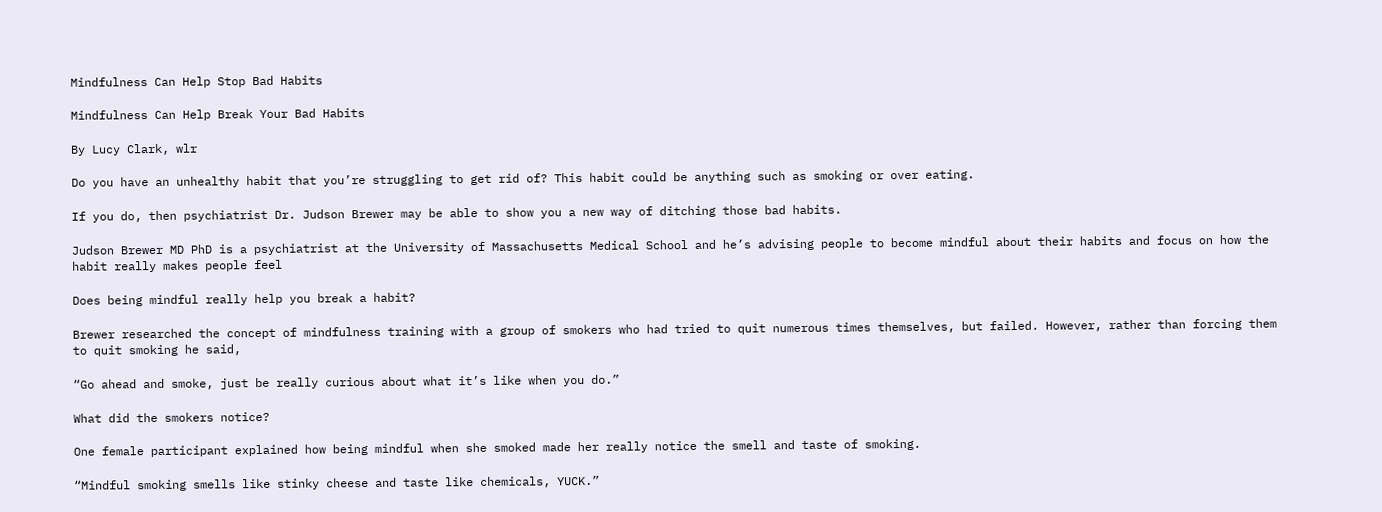Mindfulness Can Help Stop Bad Habits

Mindfulness Can Help Break Your Bad Habits

By Lucy Clark, wlr

Do you have an unhealthy habit that you’re struggling to get rid of? This habit could be anything such as smoking or over eating.

If you do, then psychiatrist Dr. Judson Brewer may be able to show you a new way of ditching those bad habits.

Judson Brewer MD PhD is a psychiatrist at the University of Massachusetts Medical School and he’s advising people to become mindful about their habits and focus on how the habit really makes people feel

Does being mindful really help you break a habit?

Brewer researched the concept of mindfulness training with a group of smokers who had tried to quit numerous times themselves, but failed. However, rather than forcing them to quit smoking he said,

“Go ahead and smoke, just be really curious about what it’s like when you do.”

What did the smokers notice?

One female participant explained how being mindful when she smoked made her really notice the smell and taste of smoking.

“Mindful smoking smells like stinky cheese and taste like chemicals, YUCK.”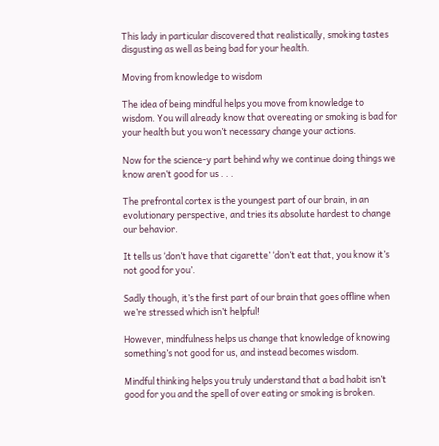This lady in particular discovered that realistically, smoking tastes disgusting as well as being bad for your health.

Moving from knowledge to wisdom

The idea of being mindful helps you move from knowledge to wisdom. You will already know that overeating or smoking is bad for your health but you won’t necessary change your actions.

Now for the science-y part behind why we continue doing things we know aren’t good for us . . .

The prefrontal cortex is the youngest part of our brain, in an evolutionary perspective, and tries its absolute hardest to change our behavior.

It tells us ‘don’t have that cigarette’ ‘don’t eat that, you know it’s not good for you’.

Sadly though, it’s the first part of our brain that goes offline when we’re stressed which isn’t helpful!

However, mindfulness helps us change that knowledge of knowing something’s not good for us, and instead becomes wisdom.

Mindful thinking helps you truly understand that a bad habit isn’t good for you and the spell of over eating or smoking is broken.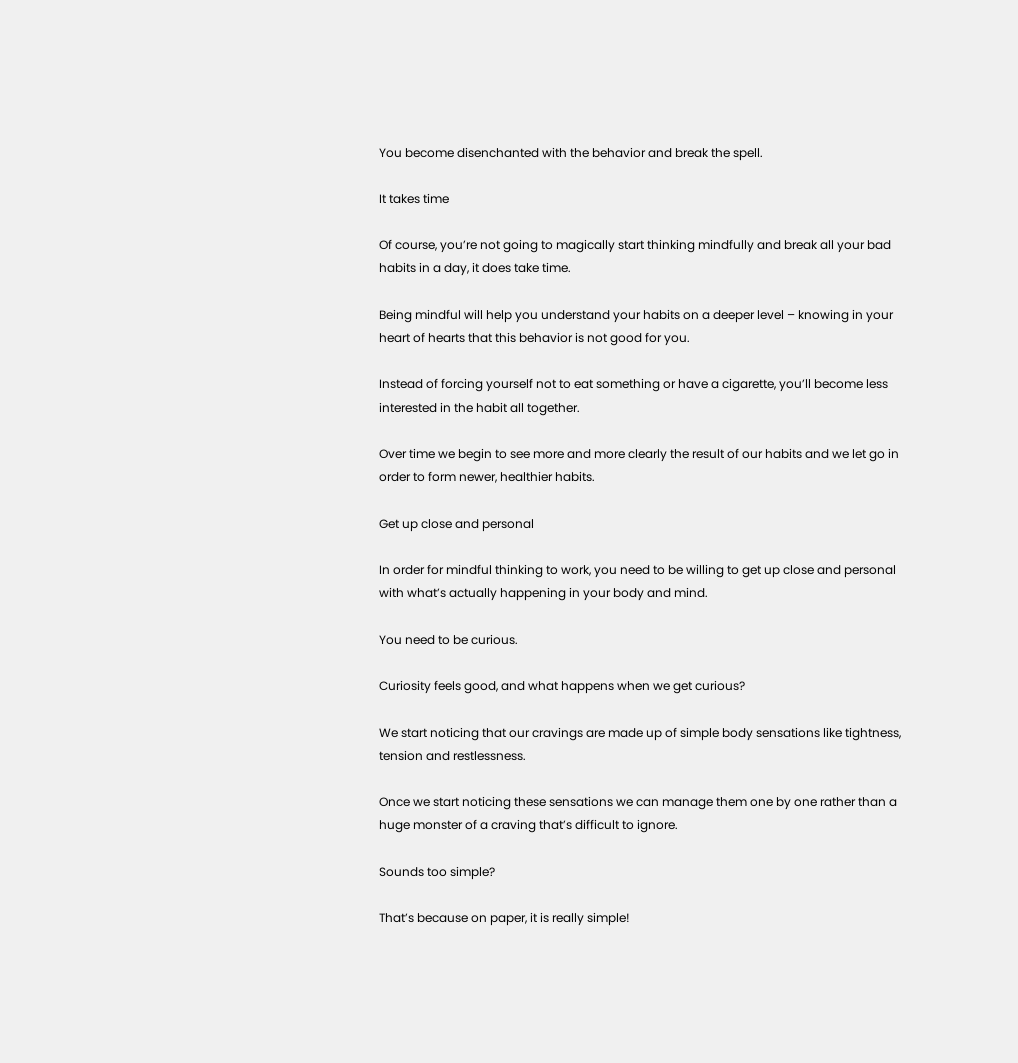You become disenchanted with the behavior and break the spell.

It takes time

Of course, you’re not going to magically start thinking mindfully and break all your bad habits in a day, it does take time.

Being mindful will help you understand your habits on a deeper level – knowing in your heart of hearts that this behavior is not good for you.

Instead of forcing yourself not to eat something or have a cigarette, you’ll become less interested in the habit all together.

Over time we begin to see more and more clearly the result of our habits and we let go in order to form newer, healthier habits.

Get up close and personal

In order for mindful thinking to work, you need to be willing to get up close and personal with what’s actually happening in your body and mind.

You need to be curious.

Curiosity feels good, and what happens when we get curious?

We start noticing that our cravings are made up of simple body sensations like tightness, tension and restlessness.

Once we start noticing these sensations we can manage them one by one rather than a huge monster of a craving that’s difficult to ignore.

Sounds too simple?

That’s because on paper, it is really simple!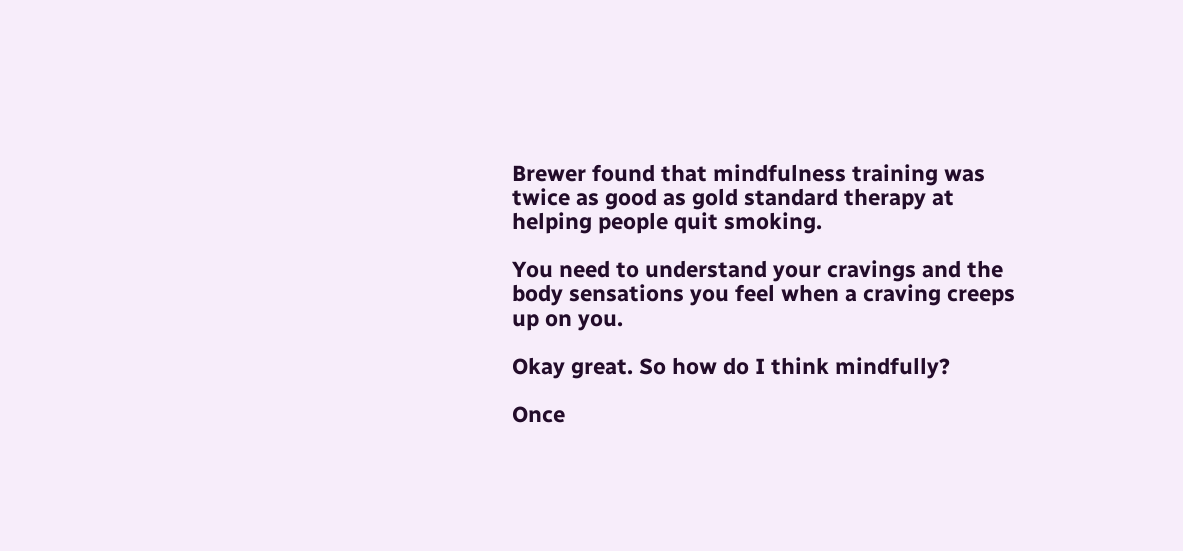Brewer found that mindfulness training was twice as good as gold standard therapy at helping people quit smoking.

You need to understand your cravings and the body sensations you feel when a craving creeps up on you.

Okay great. So how do I think mindfully?

Once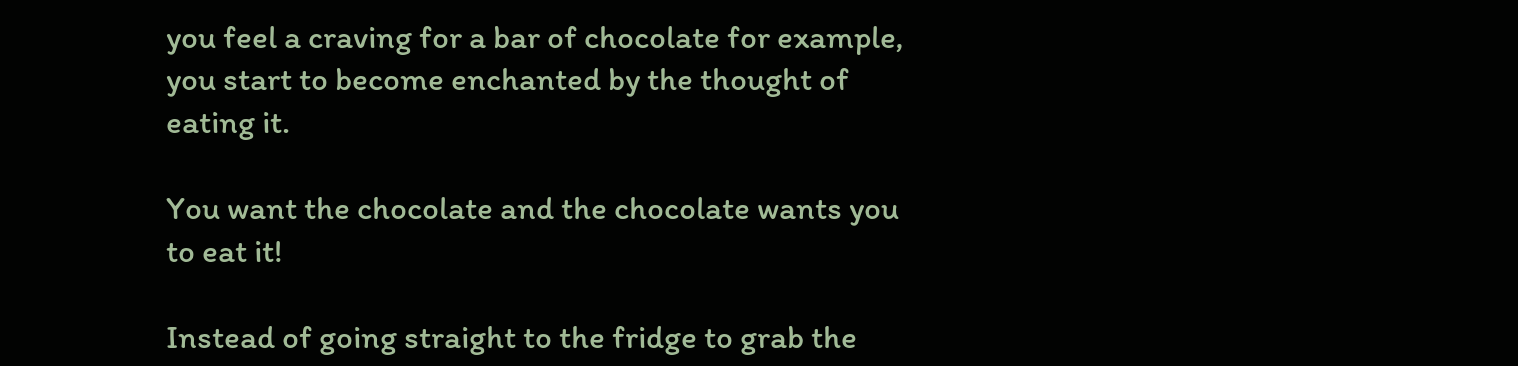you feel a craving for a bar of chocolate for example, you start to become enchanted by the thought of eating it.

You want the chocolate and the chocolate wants you to eat it!

Instead of going straight to the fridge to grab the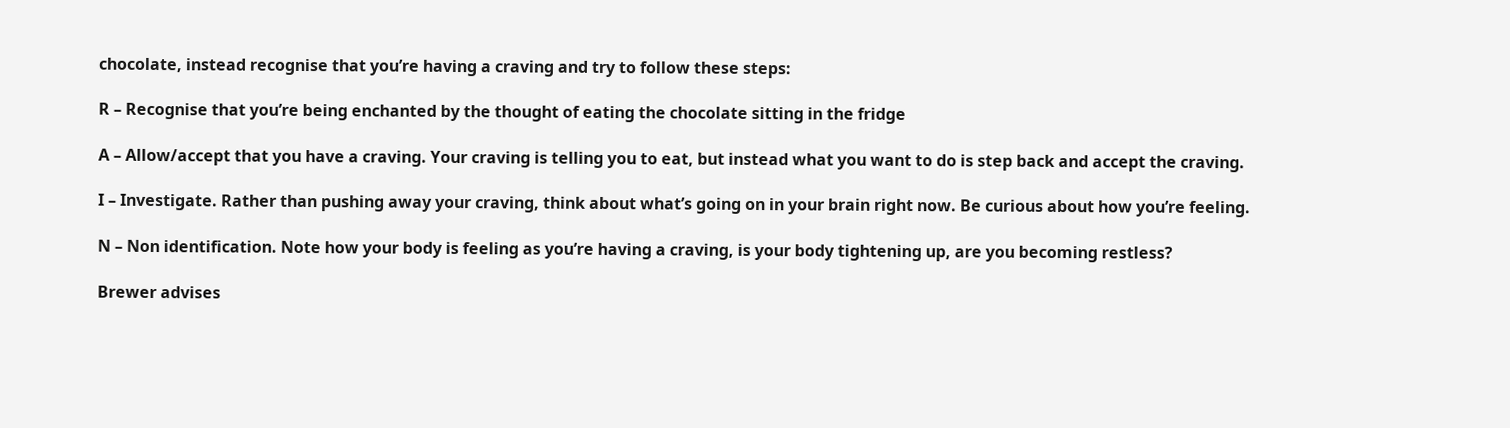chocolate, instead recognise that you’re having a craving and try to follow these steps:

R – Recognise that you’re being enchanted by the thought of eating the chocolate sitting in the fridge

A – Allow/accept that you have a craving. Your craving is telling you to eat, but instead what you want to do is step back and accept the craving.

I – Investigate. Rather than pushing away your craving, think about what’s going on in your brain right now. Be curious about how you’re feeling.

N – Non identification. Note how your body is feeling as you’re having a craving, is your body tightening up, are you becoming restless?

Brewer advises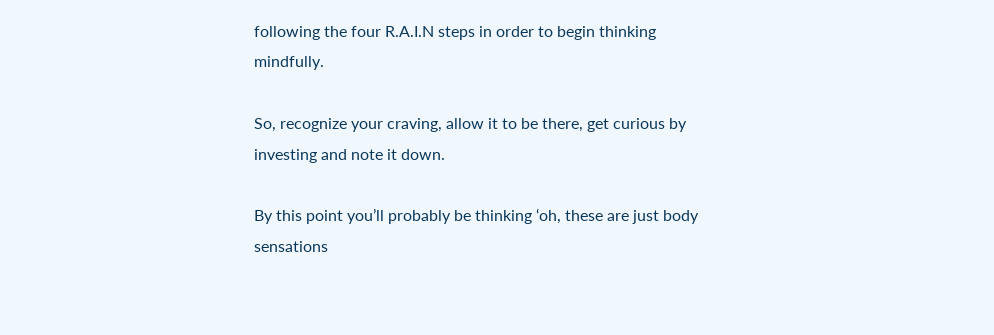following the four R.A.I.N steps in order to begin thinking mindfully.

So, recognize your craving, allow it to be there, get curious by investing and note it down.

By this point you’ll probably be thinking ‘oh, these are just body sensations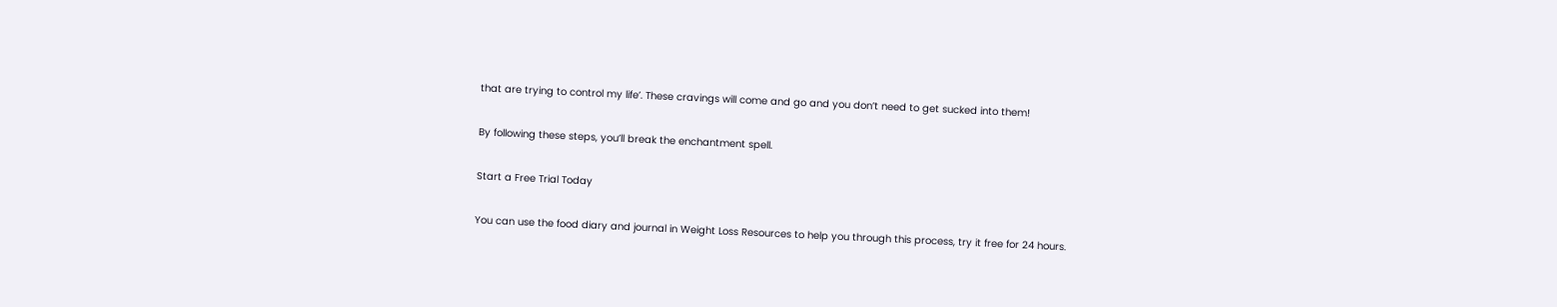that are trying to control my life’. These cravings will come and go and you don’t need to get sucked into them!

By following these steps, you’ll break the enchantment spell.

Start a Free Trial Today

You can use the food diary and journal in Weight Loss Resources to help you through this process, try it free for 24 hours.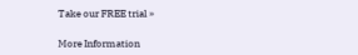Take our FREE trial »

More Information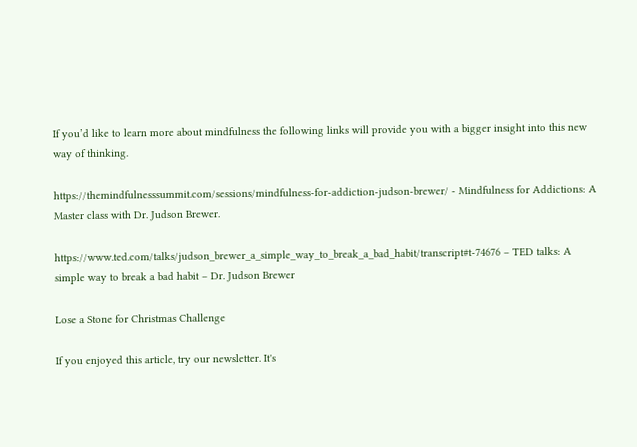If you’d like to learn more about mindfulness the following links will provide you with a bigger insight into this new way of thinking.

https://themindfulnesssummit.com/sessions/mindfulness-for-addiction-judson-brewer/ - Mindfulness for Addictions: A Master class with Dr. Judson Brewer.

https://www.ted.com/talks/judson_brewer_a_simple_way_to_break_a_bad_habit/transcript#t-74676 – TED talks: A simple way to break a bad habit – Dr. Judson Brewer

Lose a Stone for Christmas Challenge

If you enjoyed this article, try our newsletter. It's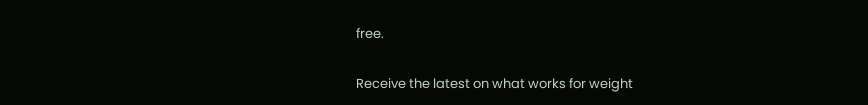free.

Receive the latest on what works for weight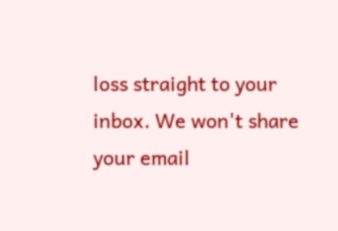loss straight to your inbox. We won't share your email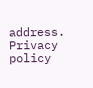address. Privacy policy